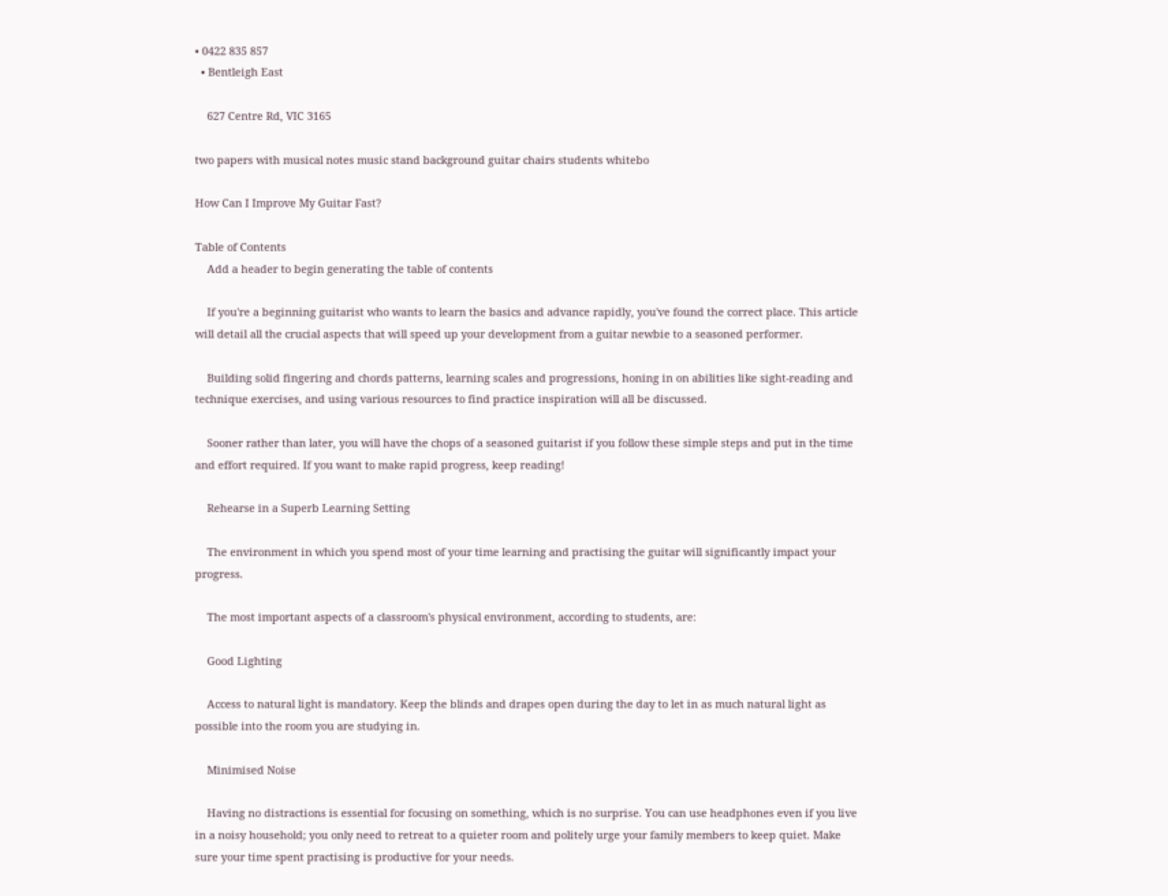• 0422 835 857
  • Bentleigh East

    627 Centre Rd, VIC 3165

two papers with musical notes music stand background guitar chairs students whitebo

How Can I Improve My Guitar Fast?

Table of Contents
    Add a header to begin generating the table of contents

    If you're a beginning guitarist who wants to learn the basics and advance rapidly, you've found the correct place. This article will detail all the crucial aspects that will speed up your development from a guitar newbie to a seasoned performer.

    Building solid fingering and chords patterns, learning scales and progressions, honing in on abilities like sight-reading and technique exercises, and using various resources to find practice inspiration will all be discussed.

    Sooner rather than later, you will have the chops of a seasoned guitarist if you follow these simple steps and put in the time and effort required. If you want to make rapid progress, keep reading!

    Rehearse in a Superb Learning Setting

    The environment in which you spend most of your time learning and practising the guitar will significantly impact your progress.

    The most important aspects of a classroom's physical environment, according to students, are:

    Good Lighting

    Access to natural light is mandatory. Keep the blinds and drapes open during the day to let in as much natural light as possible into the room you are studying in.

    Minimised Noise

    Having no distractions is essential for focusing on something, which is no surprise. You can use headphones even if you live in a noisy household; you only need to retreat to a quieter room and politely urge your family members to keep quiet. Make sure your time spent practising is productive for your needs.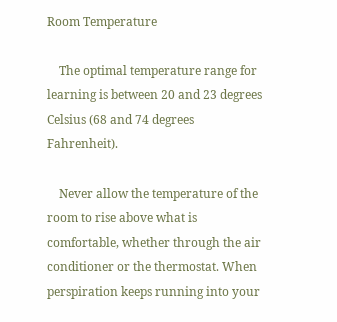Room Temperature

    The optimal temperature range for learning is between 20 and 23 degrees Celsius (68 and 74 degrees Fahrenheit).

    Never allow the temperature of the room to rise above what is comfortable, whether through the air conditioner or the thermostat. When perspiration keeps running into your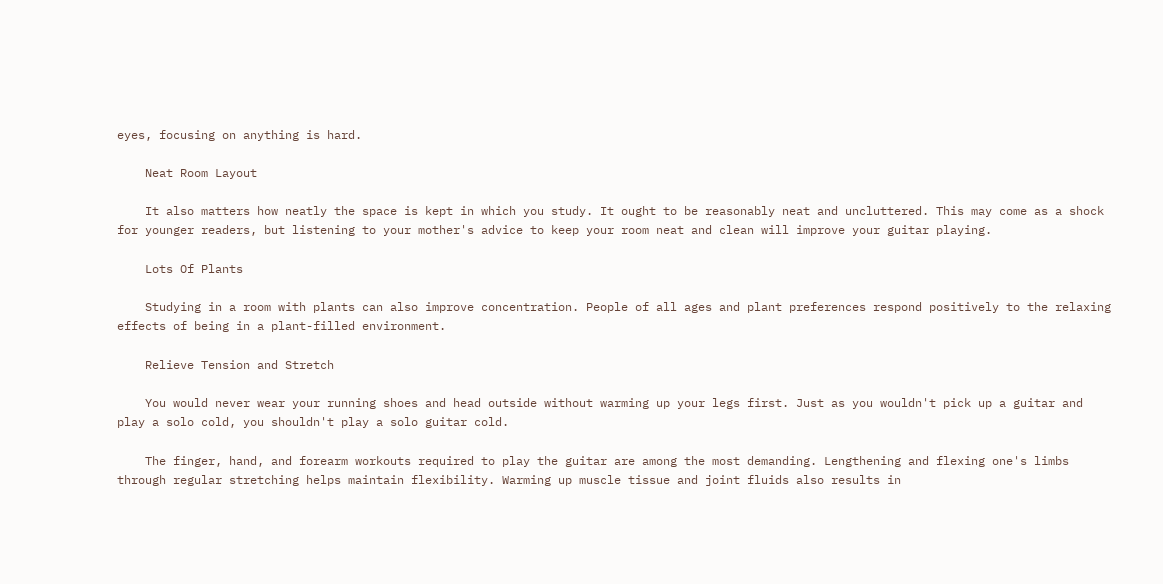eyes, focusing on anything is hard.

    Neat Room Layout

    It also matters how neatly the space is kept in which you study. It ought to be reasonably neat and uncluttered. This may come as a shock for younger readers, but listening to your mother's advice to keep your room neat and clean will improve your guitar playing.

    Lots Of Plants

    Studying in a room with plants can also improve concentration. People of all ages and plant preferences respond positively to the relaxing effects of being in a plant-filled environment.

    Relieve Tension and Stretch

    You would never wear your running shoes and head outside without warming up your legs first. Just as you wouldn't pick up a guitar and play a solo cold, you shouldn't play a solo guitar cold.

    The finger, hand, and forearm workouts required to play the guitar are among the most demanding. Lengthening and flexing one's limbs through regular stretching helps maintain flexibility. Warming up muscle tissue and joint fluids also results in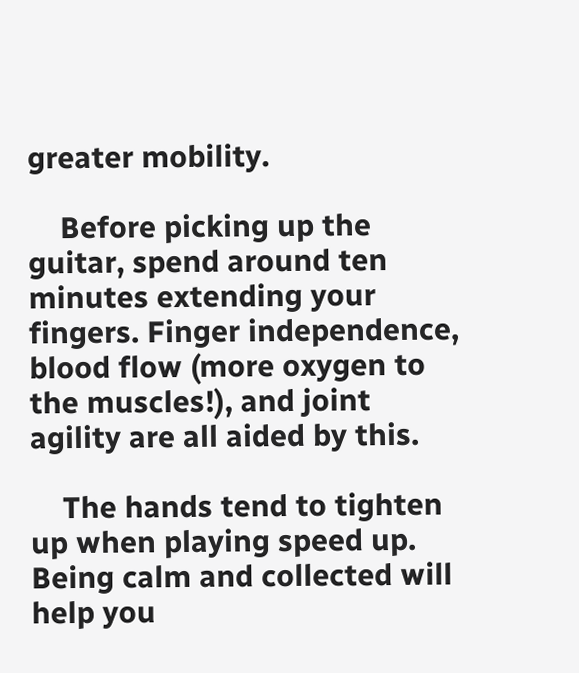greater mobility.

    Before picking up the guitar, spend around ten minutes extending your fingers. Finger independence, blood flow (more oxygen to the muscles!), and joint agility are all aided by this.

    The hands tend to tighten up when playing speed up. Being calm and collected will help you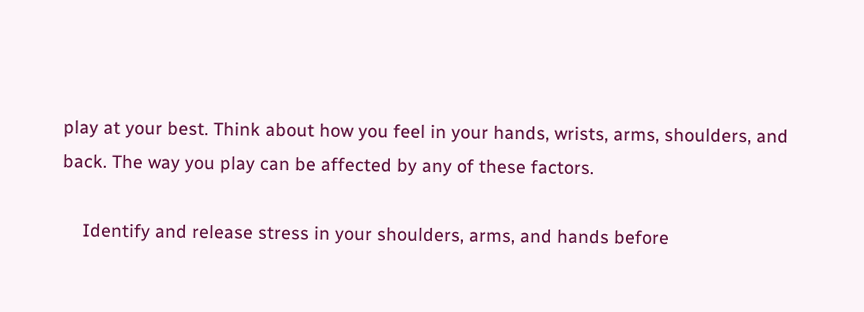play at your best. Think about how you feel in your hands, wrists, arms, shoulders, and back. The way you play can be affected by any of these factors.

    Identify and release stress in your shoulders, arms, and hands before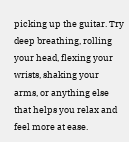picking up the guitar. Try deep breathing, rolling your head, flexing your wrists, shaking your arms, or anything else that helps you relax and feel more at ease.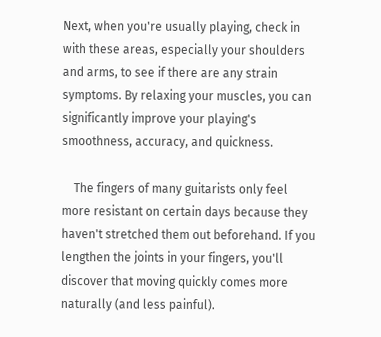Next, when you're usually playing, check in with these areas, especially your shoulders and arms, to see if there are any strain symptoms. By relaxing your muscles, you can significantly improve your playing's smoothness, accuracy, and quickness.

    The fingers of many guitarists only feel more resistant on certain days because they haven't stretched them out beforehand. If you lengthen the joints in your fingers, you'll discover that moving quickly comes more naturally (and less painful).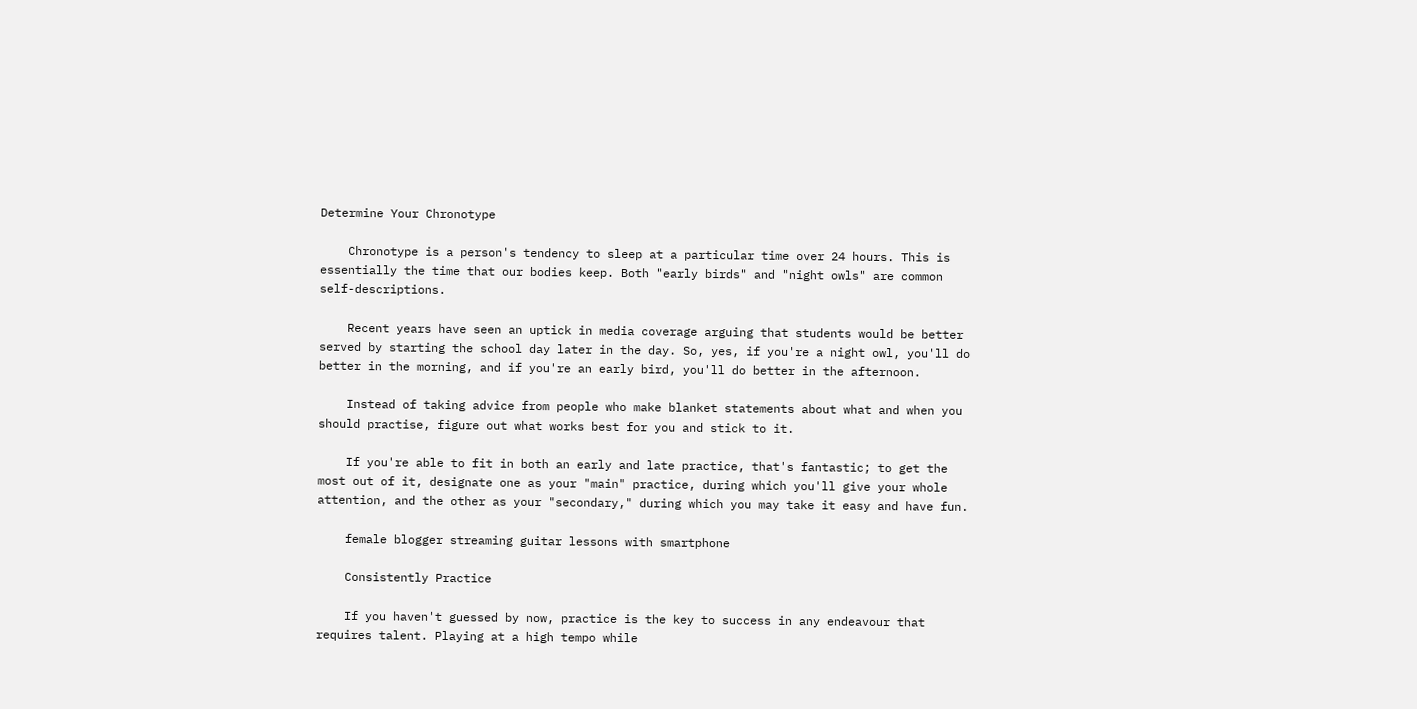Determine Your Chronotype

    Chronotype is a person's tendency to sleep at a particular time over 24 hours. This is essentially the time that our bodies keep. Both "early birds" and "night owls" are common self-descriptions.

    Recent years have seen an uptick in media coverage arguing that students would be better served by starting the school day later in the day. So, yes, if you're a night owl, you'll do better in the morning, and if you're an early bird, you'll do better in the afternoon.

    Instead of taking advice from people who make blanket statements about what and when you should practise, figure out what works best for you and stick to it.

    If you're able to fit in both an early and late practice, that's fantastic; to get the most out of it, designate one as your "main" practice, during which you'll give your whole attention, and the other as your "secondary," during which you may take it easy and have fun.

    female blogger streaming guitar lessons with smartphone

    Consistently Practice

    If you haven't guessed by now, practice is the key to success in any endeavour that requires talent. Playing at a high tempo while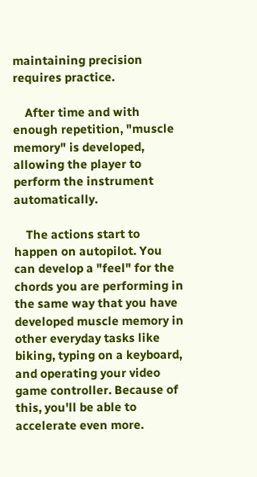maintaining precision requires practice.

    After time and with enough repetition, "muscle memory" is developed, allowing the player to perform the instrument automatically.

    The actions start to happen on autopilot. You can develop a "feel" for the chords you are performing in the same way that you have developed muscle memory in other everyday tasks like biking, typing on a keyboard, and operating your video game controller. Because of this, you'll be able to accelerate even more.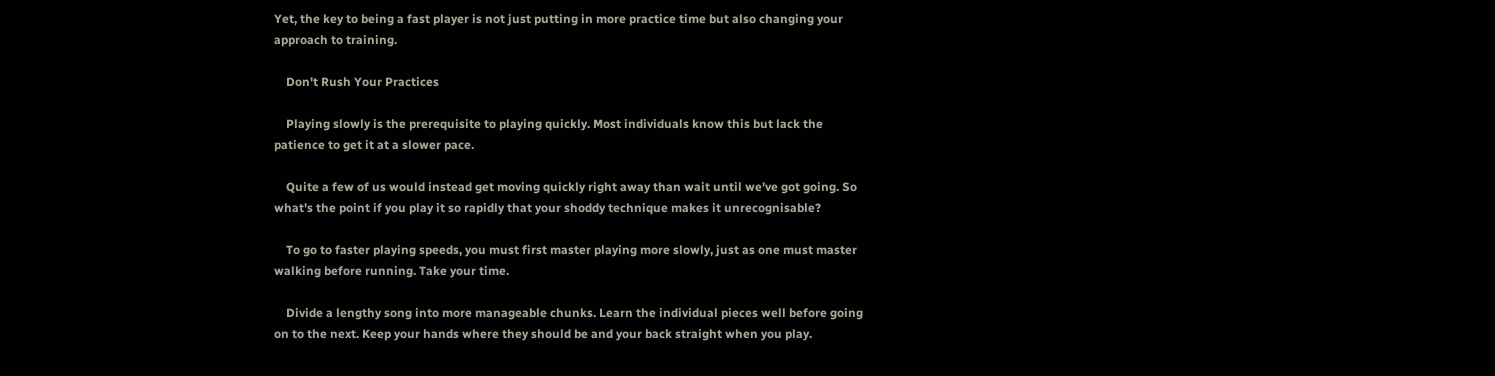Yet, the key to being a fast player is not just putting in more practice time but also changing your approach to training.

    Don't Rush Your Practices

    Playing slowly is the prerequisite to playing quickly. Most individuals know this but lack the patience to get it at a slower pace.

    Quite a few of us would instead get moving quickly right away than wait until we've got going. So what's the point if you play it so rapidly that your shoddy technique makes it unrecognisable?

    To go to faster playing speeds, you must first master playing more slowly, just as one must master walking before running. Take your time.

    Divide a lengthy song into more manageable chunks. Learn the individual pieces well before going on to the next. Keep your hands where they should be and your back straight when you play.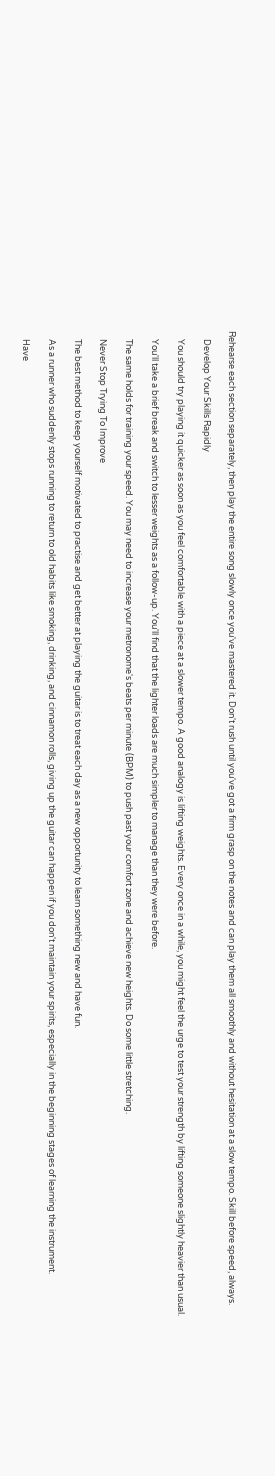Rehearse each section separately, then play the entire song slowly once you've mastered it. Don't rush until you've got a firm grasp on the notes and can play them all smoothly and without hesitation at a slow tempo. Skill before speed, always.

    Develop Your Skills Rapidly

    You should try playing it quicker as soon as you feel comfortable with a piece at a slower tempo. A good analogy is lifting weights. Every once in a while, you might feel the urge to test your strength by lifting someone slightly heavier than usual.

    You'll take a brief break and switch to lesser weights as a follow-up. You'll find that the lighter loads are much simpler to manage than they were before.

    The same holds for training your speed. You may need to increase your metronome's beats per minute (BPM) to push past your comfort zone and achieve new heights. Do some little stretching.

    Never Stop Trying To Improve

    The best method to keep yourself motivated to practise and get better at playing the guitar is to treat each day as a new opportunity to learn something new and have fun.

    As a runner who suddenly stops running to return to old habits like smoking, drinking, and cinnamon rolls, giving up the guitar can happen if you don't maintain your spirits, especially in the beginning stages of learning the instrument.

    Have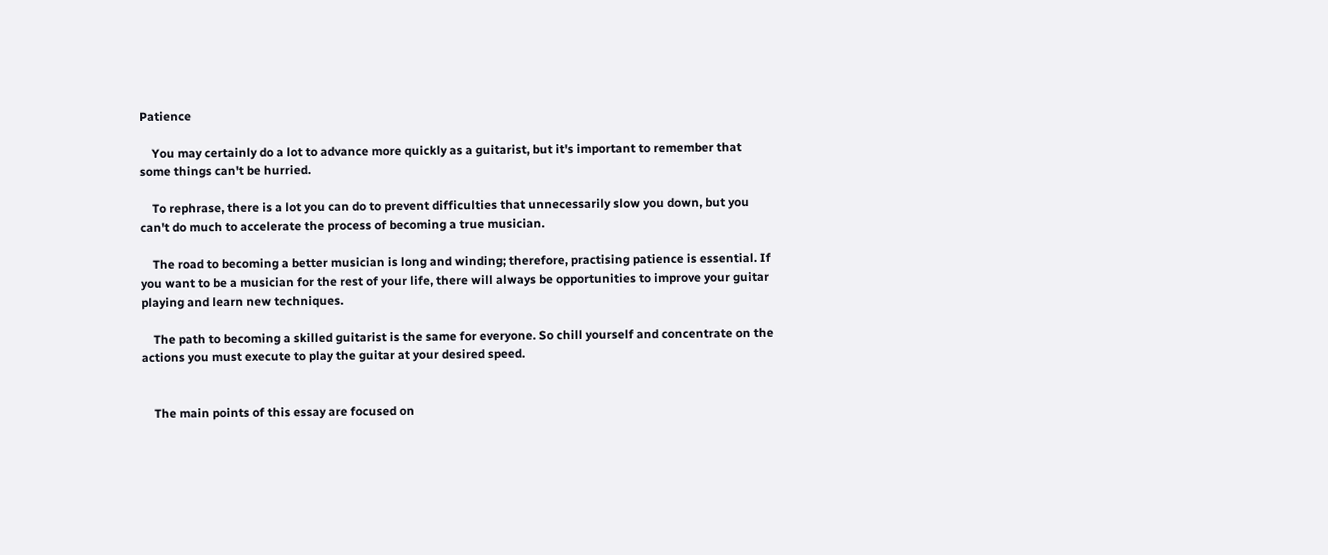Patience

    You may certainly do a lot to advance more quickly as a guitarist, but it's important to remember that some things can't be hurried.

    To rephrase, there is a lot you can do to prevent difficulties that unnecessarily slow you down, but you can't do much to accelerate the process of becoming a true musician.

    The road to becoming a better musician is long and winding; therefore, practising patience is essential. If you want to be a musician for the rest of your life, there will always be opportunities to improve your guitar playing and learn new techniques.

    The path to becoming a skilled guitarist is the same for everyone. So chill yourself and concentrate on the actions you must execute to play the guitar at your desired speed.


    The main points of this essay are focused on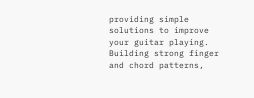providing simple solutions to improve your guitar playing. Building strong finger and chord patterns,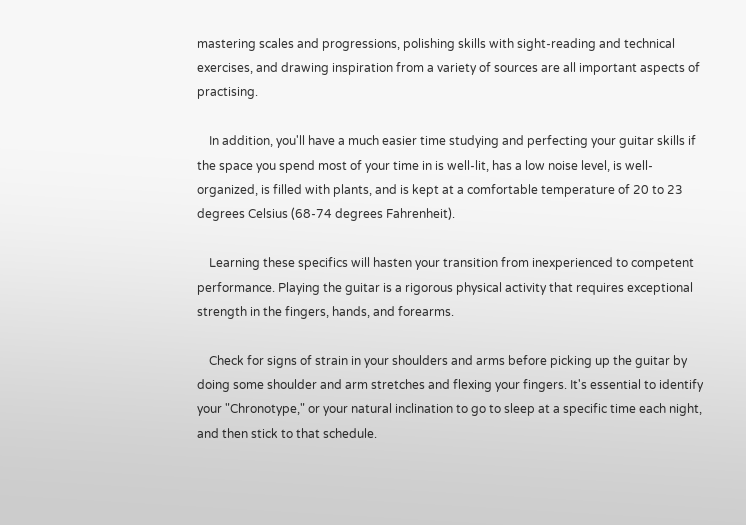mastering scales and progressions, polishing skills with sight-reading and technical exercises, and drawing inspiration from a variety of sources are all important aspects of practising.

    In addition, you'll have a much easier time studying and perfecting your guitar skills if the space you spend most of your time in is well-lit, has a low noise level, is well-organized, is filled with plants, and is kept at a comfortable temperature of 20 to 23 degrees Celsius (68-74 degrees Fahrenheit).

    Learning these specifics will hasten your transition from inexperienced to competent performance. Playing the guitar is a rigorous physical activity that requires exceptional strength in the fingers, hands, and forearms.

    Check for signs of strain in your shoulders and arms before picking up the guitar by doing some shoulder and arm stretches and flexing your fingers. It's essential to identify your "Chronotype," or your natural inclination to go to sleep at a specific time each night, and then stick to that schedule.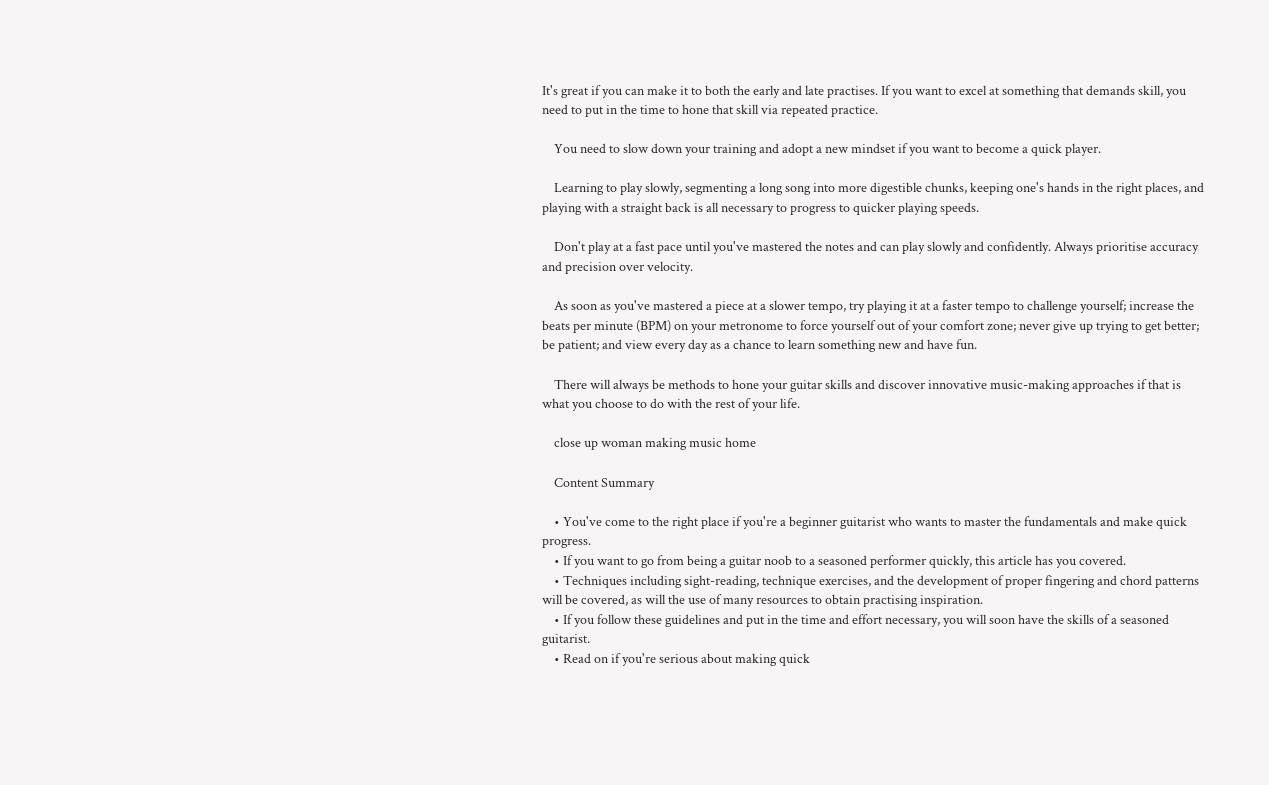It's great if you can make it to both the early and late practises. If you want to excel at something that demands skill, you need to put in the time to hone that skill via repeated practice.

    You need to slow down your training and adopt a new mindset if you want to become a quick player.

    Learning to play slowly, segmenting a long song into more digestible chunks, keeping one's hands in the right places, and playing with a straight back is all necessary to progress to quicker playing speeds.

    Don't play at a fast pace until you've mastered the notes and can play slowly and confidently. Always prioritise accuracy and precision over velocity.

    As soon as you've mastered a piece at a slower tempo, try playing it at a faster tempo to challenge yourself; increase the beats per minute (BPM) on your metronome to force yourself out of your comfort zone; never give up trying to get better; be patient; and view every day as a chance to learn something new and have fun.

    There will always be methods to hone your guitar skills and discover innovative music-making approaches if that is what you choose to do with the rest of your life.

    close up woman making music home

    Content Summary

    • You've come to the right place if you're a beginner guitarist who wants to master the fundamentals and make quick progress.
    • If you want to go from being a guitar noob to a seasoned performer quickly, this article has you covered.
    • Techniques including sight-reading, technique exercises, and the development of proper fingering and chord patterns will be covered, as will the use of many resources to obtain practising inspiration.
    • If you follow these guidelines and put in the time and effort necessary, you will soon have the skills of a seasoned guitarist.
    • Read on if you're serious about making quick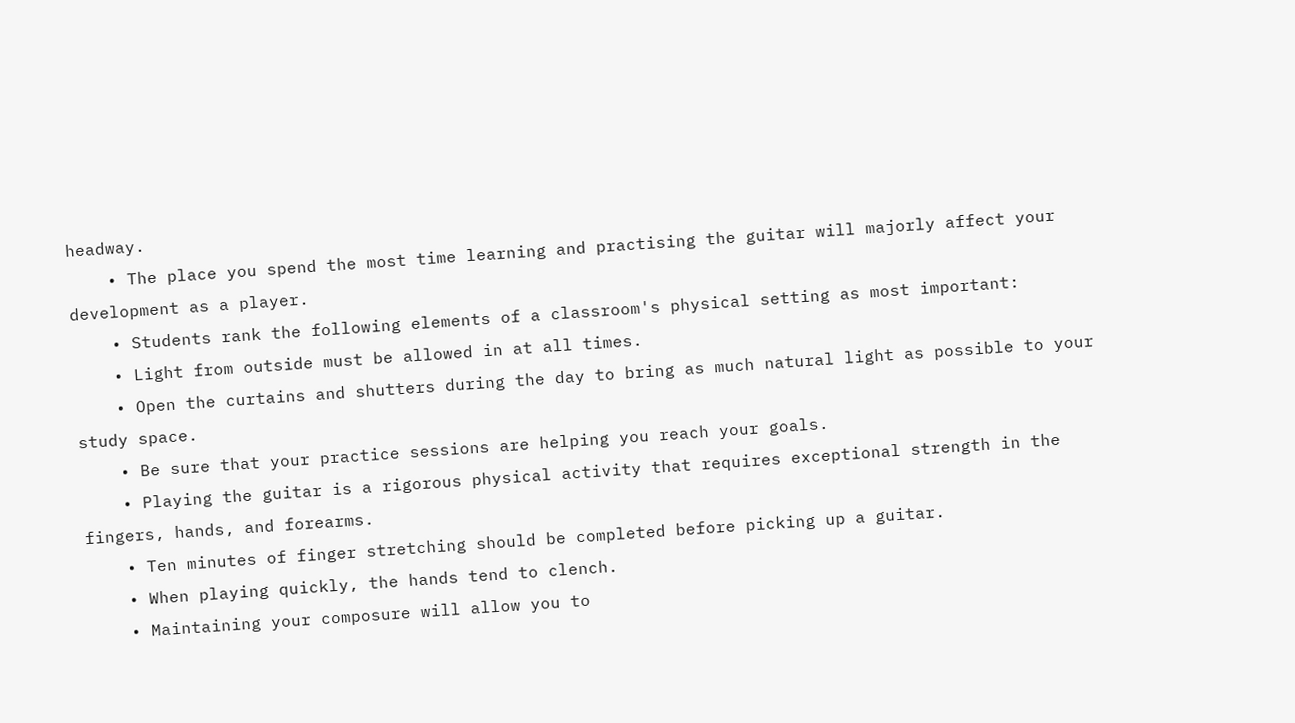headway.
    • The place you spend the most time learning and practising the guitar will majorly affect your development as a player.
    • Students rank the following elements of a classroom's physical setting as most important:
    • Light from outside must be allowed in at all times.
    • Open the curtains and shutters during the day to bring as much natural light as possible to your study space.
    • Be sure that your practice sessions are helping you reach your goals.
    • Playing the guitar is a rigorous physical activity that requires exceptional strength in the fingers, hands, and forearms.
    • Ten minutes of finger stretching should be completed before picking up a guitar.
    • When playing quickly, the hands tend to clench.
    • Maintaining your composure will allow you to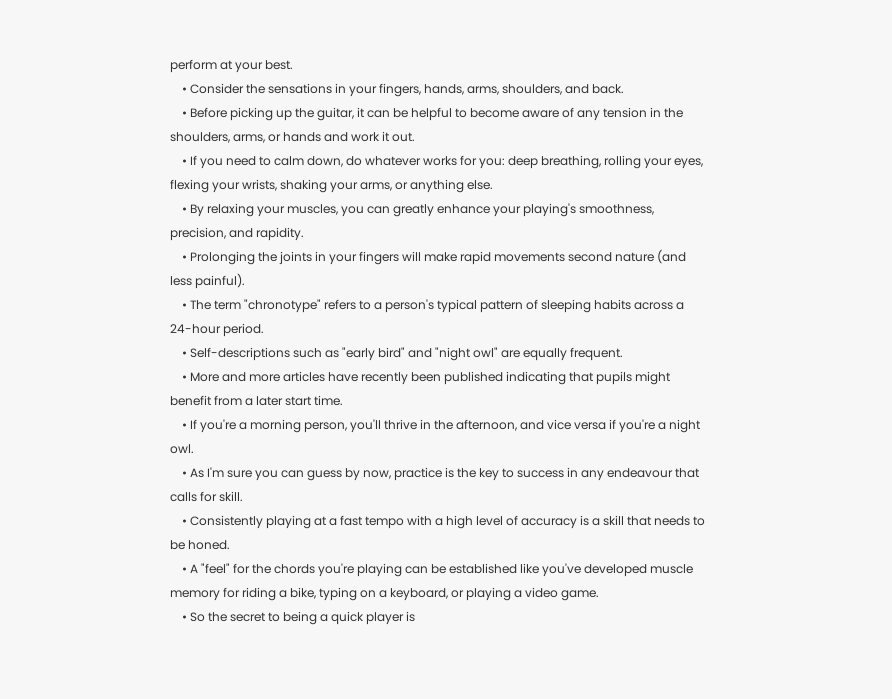perform at your best.
    • Consider the sensations in your fingers, hands, arms, shoulders, and back.
    • Before picking up the guitar, it can be helpful to become aware of any tension in the shoulders, arms, or hands and work it out.
    • If you need to calm down, do whatever works for you: deep breathing, rolling your eyes, flexing your wrists, shaking your arms, or anything else.
    • By relaxing your muscles, you can greatly enhance your playing's smoothness, precision, and rapidity.
    • Prolonging the joints in your fingers will make rapid movements second nature (and less painful).
    • The term "chronotype" refers to a person's typical pattern of sleeping habits across a 24-hour period.
    • Self-descriptions such as "early bird" and "night owl" are equally frequent.
    • More and more articles have recently been published indicating that pupils might benefit from a later start time.
    • If you're a morning person, you'll thrive in the afternoon, and vice versa if you're a night owl.
    • As I'm sure you can guess by now, practice is the key to success in any endeavour that calls for skill.
    • Consistently playing at a fast tempo with a high level of accuracy is a skill that needs to be honed.
    • A "feel" for the chords you're playing can be established like you've developed muscle memory for riding a bike, typing on a keyboard, or playing a video game.
    • So the secret to being a quick player is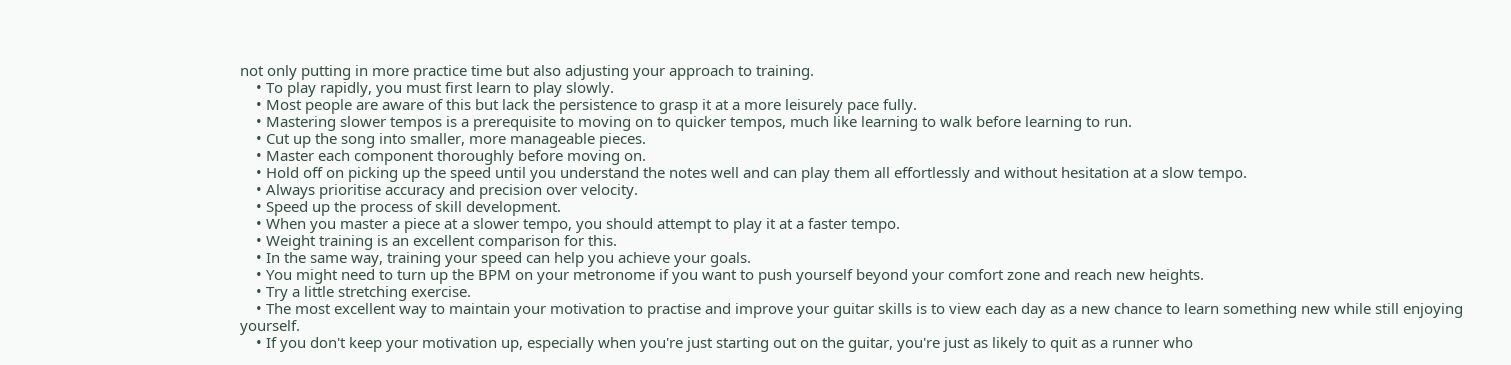not only putting in more practice time but also adjusting your approach to training.
    • To play rapidly, you must first learn to play slowly.
    • Most people are aware of this but lack the persistence to grasp it at a more leisurely pace fully.
    • Mastering slower tempos is a prerequisite to moving on to quicker tempos, much like learning to walk before learning to run.
    • Cut up the song into smaller, more manageable pieces.
    • Master each component thoroughly before moving on.
    • Hold off on picking up the speed until you understand the notes well and can play them all effortlessly and without hesitation at a slow tempo.
    • Always prioritise accuracy and precision over velocity.
    • Speed up the process of skill development.
    • When you master a piece at a slower tempo, you should attempt to play it at a faster tempo.
    • Weight training is an excellent comparison for this.
    • In the same way, training your speed can help you achieve your goals.
    • You might need to turn up the BPM on your metronome if you want to push yourself beyond your comfort zone and reach new heights.
    • Try a little stretching exercise.
    • The most excellent way to maintain your motivation to practise and improve your guitar skills is to view each day as a new chance to learn something new while still enjoying yourself.
    • If you don't keep your motivation up, especially when you're just starting out on the guitar, you're just as likely to quit as a runner who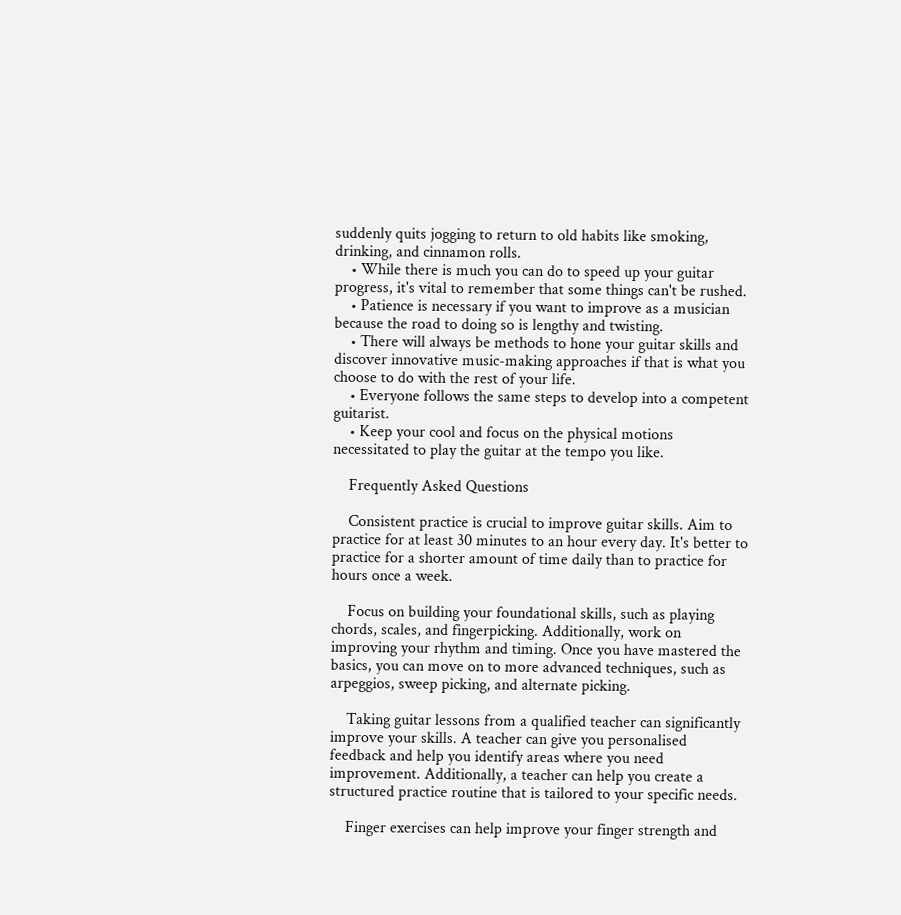suddenly quits jogging to return to old habits like smoking, drinking, and cinnamon rolls.
    • While there is much you can do to speed up your guitar progress, it's vital to remember that some things can't be rushed.
    • Patience is necessary if you want to improve as a musician because the road to doing so is lengthy and twisting.
    • There will always be methods to hone your guitar skills and discover innovative music-making approaches if that is what you choose to do with the rest of your life.
    • Everyone follows the same steps to develop into a competent guitarist.
    • Keep your cool and focus on the physical motions necessitated to play the guitar at the tempo you like.

    Frequently Asked Questions

    Consistent practice is crucial to improve guitar skills. Aim to practice for at least 30 minutes to an hour every day. It's better to practice for a shorter amount of time daily than to practice for hours once a week.

    Focus on building your foundational skills, such as playing chords, scales, and fingerpicking. Additionally, work on improving your rhythm and timing. Once you have mastered the basics, you can move on to more advanced techniques, such as arpeggios, sweep picking, and alternate picking.

    Taking guitar lessons from a qualified teacher can significantly improve your skills. A teacher can give you personalised feedback and help you identify areas where you need improvement. Additionally, a teacher can help you create a structured practice routine that is tailored to your specific needs.

    Finger exercises can help improve your finger strength and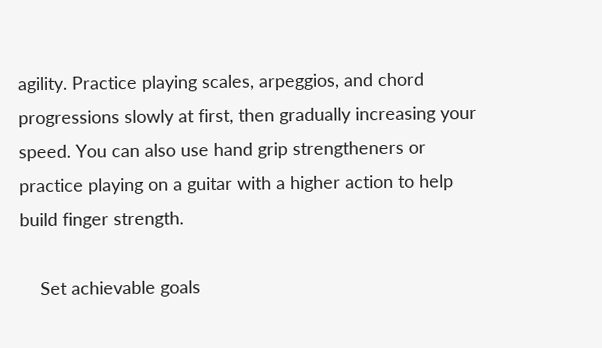agility. Practice playing scales, arpeggios, and chord progressions slowly at first, then gradually increasing your speed. You can also use hand grip strengtheners or practice playing on a guitar with a higher action to help build finger strength.

    Set achievable goals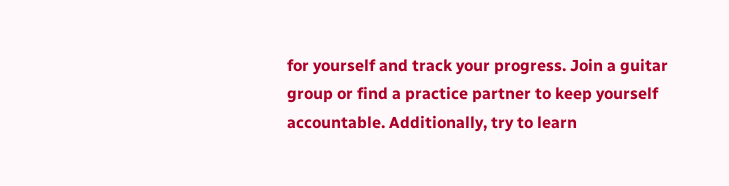for yourself and track your progress. Join a guitar group or find a practice partner to keep yourself accountable. Additionally, try to learn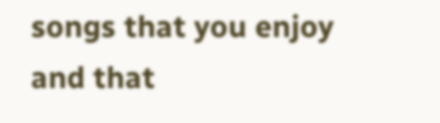songs that you enjoy and that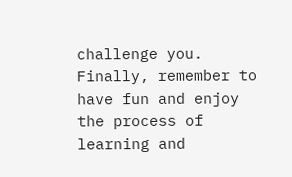challenge you. Finally, remember to have fun and enjoy the process of learning and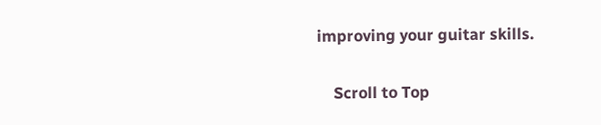improving your guitar skills.

    Scroll to Top